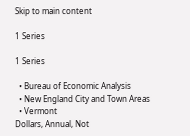Skip to main content

1 Series

1 Series

  • Bureau of Economic Analysis
  • New England City and Town Areas
  • Vermont
Dollars, Annual, Not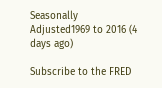Seasonally Adjusted1969 to 2016 (4 days ago)

Subscribe to the FRED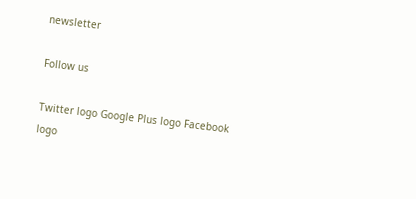newsletter

Follow us

Twitter logo Google Plus logo Facebook logo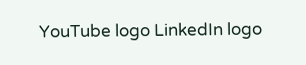YouTube logo LinkedIn logo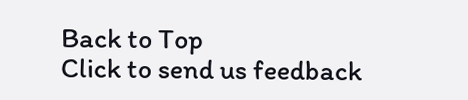Back to Top
Click to send us feedback